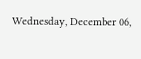Wednesday, December 06,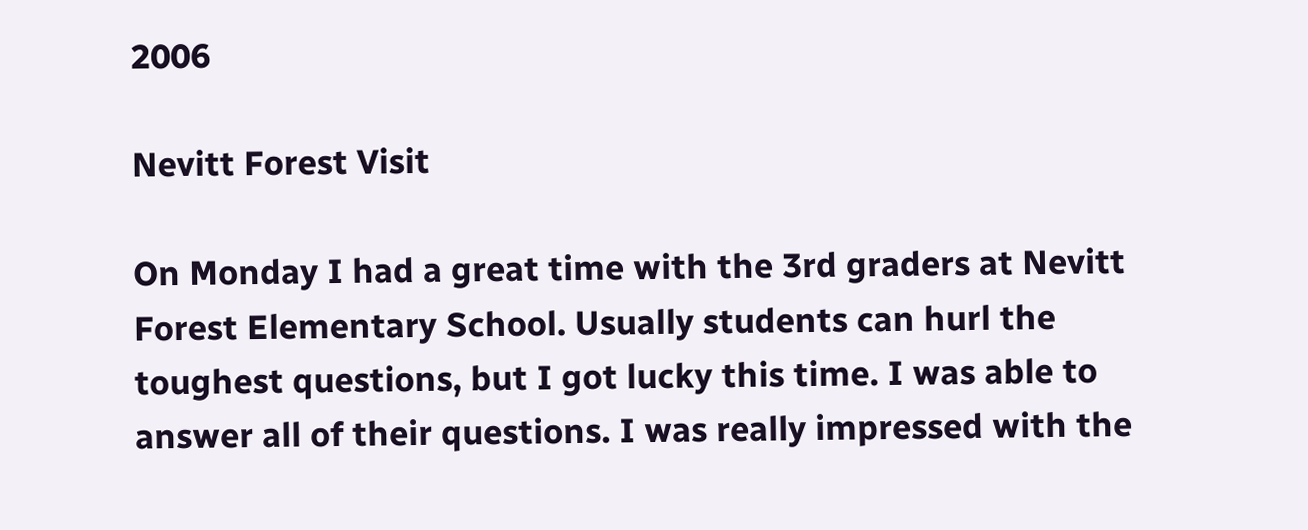2006

Nevitt Forest Visit

On Monday I had a great time with the 3rd graders at Nevitt Forest Elementary School. Usually students can hurl the toughest questions, but I got lucky this time. I was able to answer all of their questions. I was really impressed with the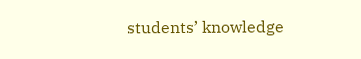students’ knowledge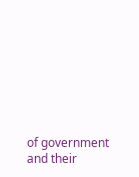of government and their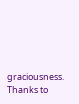graciousness. Thanks to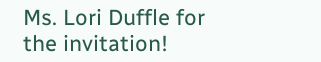Ms. Lori Duffle for the invitation!